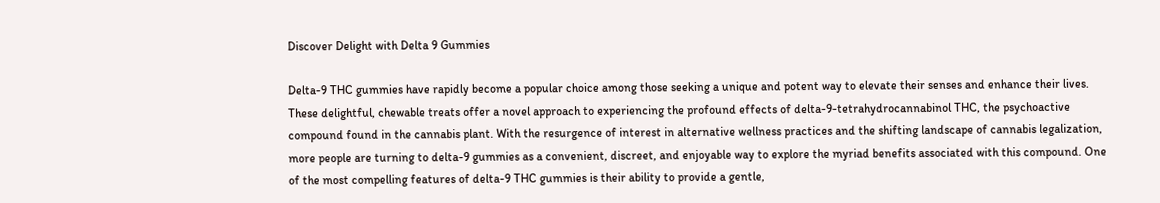Discover Delight with Delta 9 Gummies

Delta-9 THC gummies have rapidly become a popular choice among those seeking a unique and potent way to elevate their senses and enhance their lives. These delightful, chewable treats offer a novel approach to experiencing the profound effects of delta-9-tetrahydrocannabinol THC, the psychoactive compound found in the cannabis plant. With the resurgence of interest in alternative wellness practices and the shifting landscape of cannabis legalization, more people are turning to delta-9 gummies as a convenient, discreet, and enjoyable way to explore the myriad benefits associated with this compound. One of the most compelling features of delta-9 THC gummies is their ability to provide a gentle,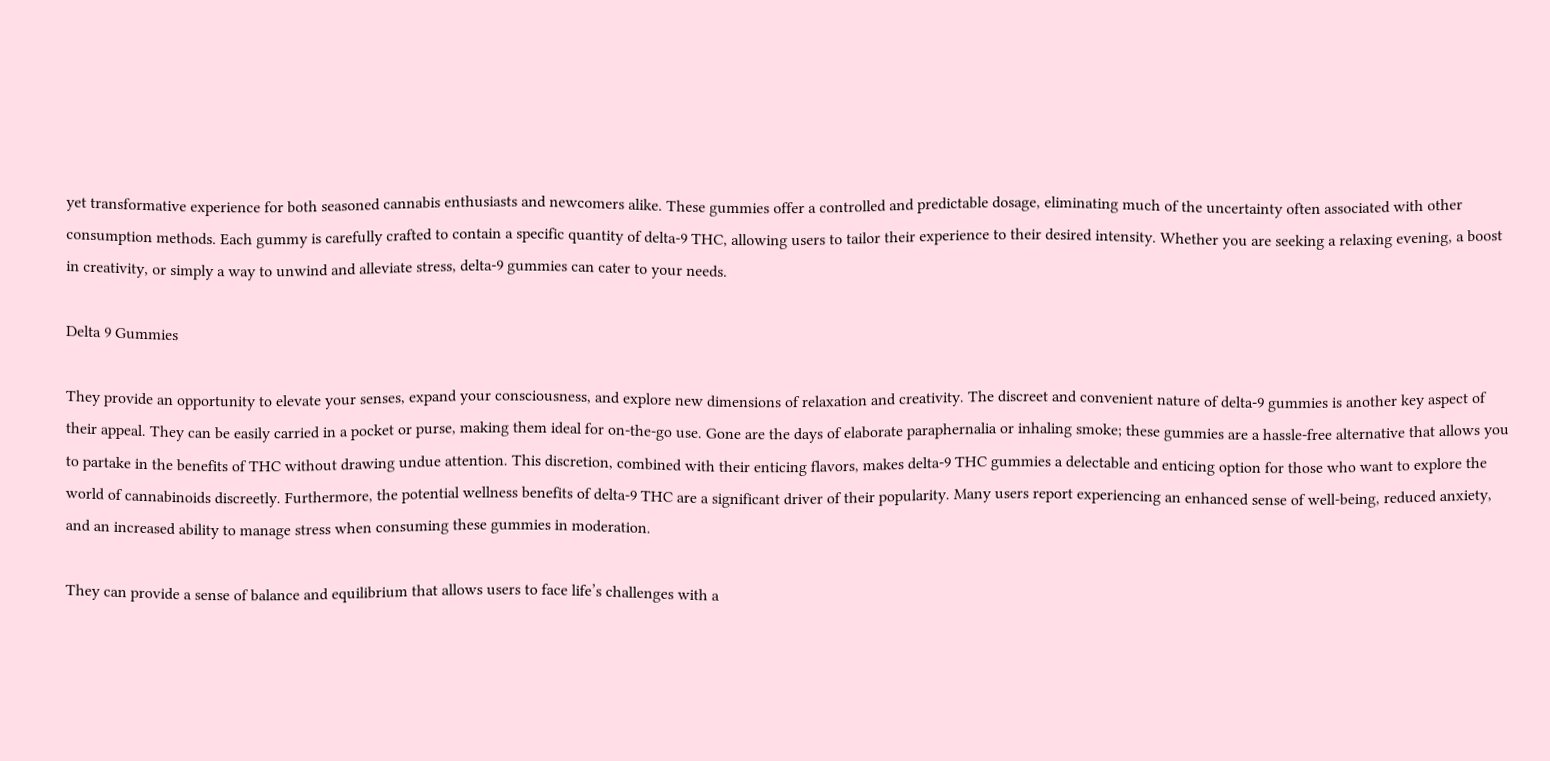yet transformative experience for both seasoned cannabis enthusiasts and newcomers alike. These gummies offer a controlled and predictable dosage, eliminating much of the uncertainty often associated with other consumption methods. Each gummy is carefully crafted to contain a specific quantity of delta-9 THC, allowing users to tailor their experience to their desired intensity. Whether you are seeking a relaxing evening, a boost in creativity, or simply a way to unwind and alleviate stress, delta-9 gummies can cater to your needs.

Delta 9 Gummies

They provide an opportunity to elevate your senses, expand your consciousness, and explore new dimensions of relaxation and creativity. The discreet and convenient nature of delta-9 gummies is another key aspect of their appeal. They can be easily carried in a pocket or purse, making them ideal for on-the-go use. Gone are the days of elaborate paraphernalia or inhaling smoke; these gummies are a hassle-free alternative that allows you to partake in the benefits of THC without drawing undue attention. This discretion, combined with their enticing flavors, makes delta-9 THC gummies a delectable and enticing option for those who want to explore the world of cannabinoids discreetly. Furthermore, the potential wellness benefits of delta-9 THC are a significant driver of their popularity. Many users report experiencing an enhanced sense of well-being, reduced anxiety, and an increased ability to manage stress when consuming these gummies in moderation.

They can provide a sense of balance and equilibrium that allows users to face life’s challenges with a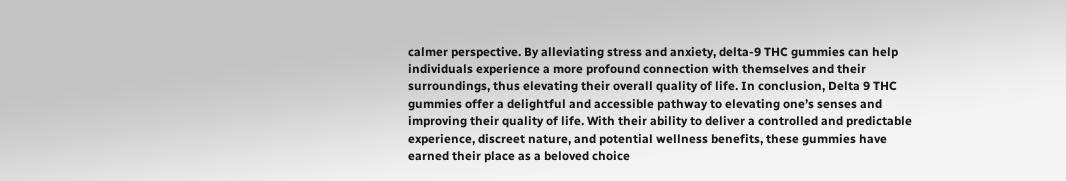calmer perspective. By alleviating stress and anxiety, delta-9 THC gummies can help individuals experience a more profound connection with themselves and their surroundings, thus elevating their overall quality of life. In conclusion, Delta 9 THC gummies offer a delightful and accessible pathway to elevating one’s senses and improving their quality of life. With their ability to deliver a controlled and predictable experience, discreet nature, and potential wellness benefits, these gummies have earned their place as a beloved choice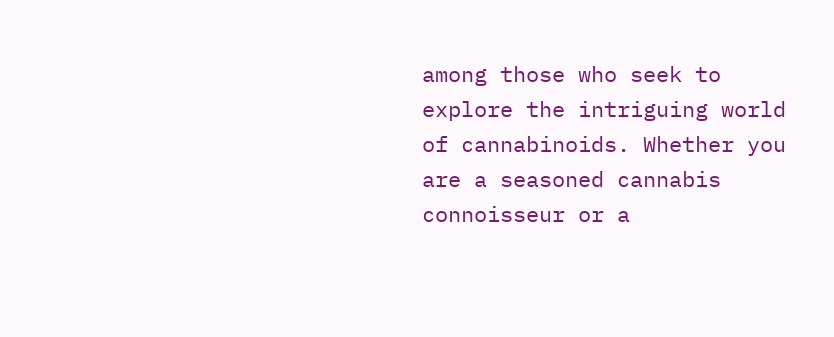among those who seek to explore the intriguing world of cannabinoids. Whether you are a seasoned cannabis connoisseur or a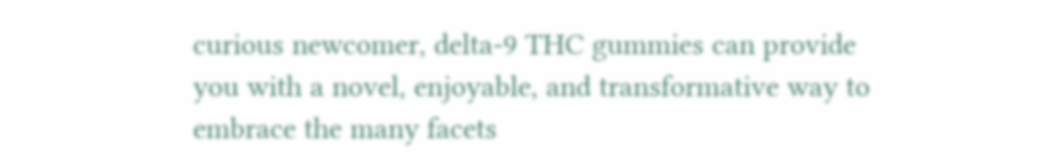curious newcomer, delta-9 THC gummies can provide you with a novel, enjoyable, and transformative way to embrace the many facets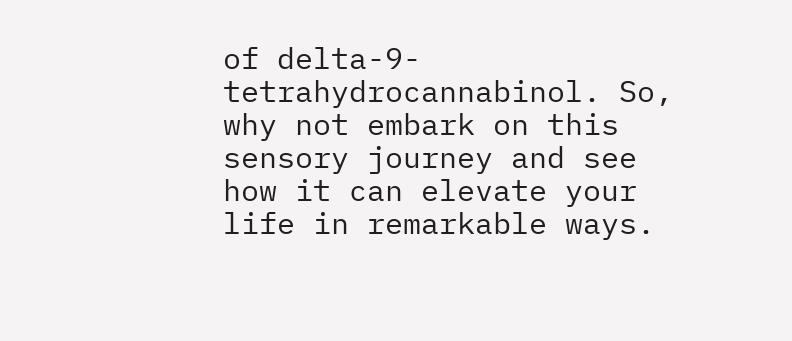of delta-9-tetrahydrocannabinol. So, why not embark on this sensory journey and see how it can elevate your life in remarkable ways.